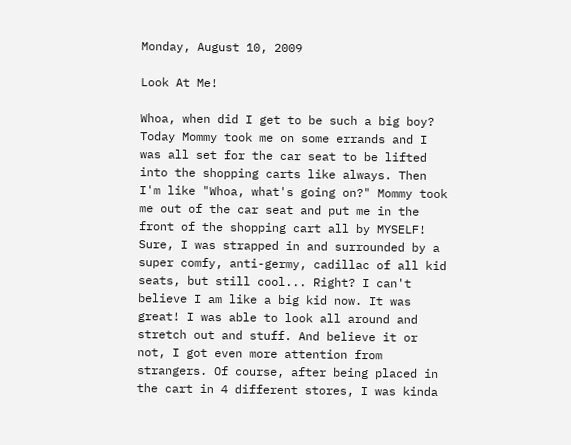Monday, August 10, 2009

Look At Me!

Whoa, when did I get to be such a big boy? Today Mommy took me on some errands and I was all set for the car seat to be lifted into the shopping carts like always. Then I'm like "Whoa, what's going on?" Mommy took me out of the car seat and put me in the front of the shopping cart all by MYSELF! Sure, I was strapped in and surrounded by a super comfy, anti-germy, cadillac of all kid seats, but still cool... Right? I can't believe I am like a big kid now. It was great! I was able to look all around and stretch out and stuff. And believe it or not, I got even more attention from strangers. Of course, after being placed in the cart in 4 different stores, I was kinda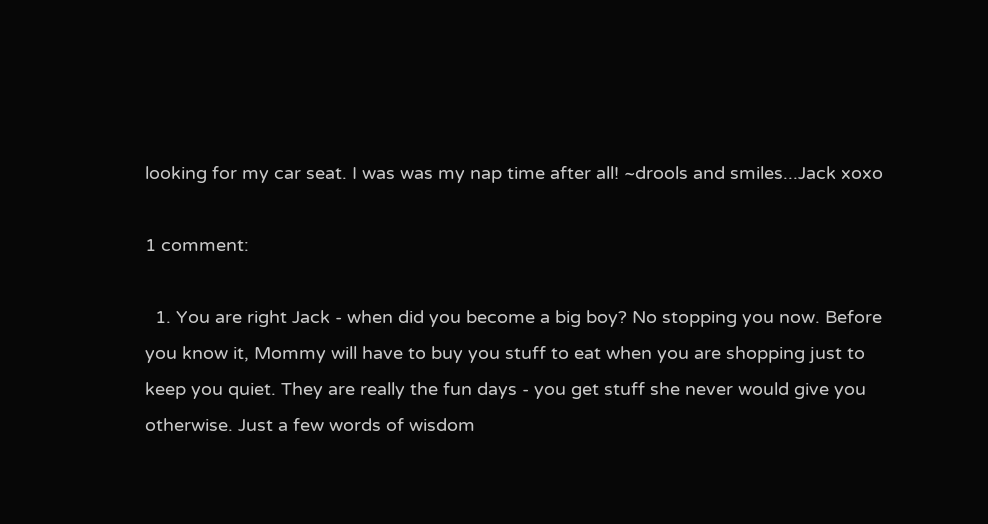looking for my car seat. I was was my nap time after all! ~drools and smiles...Jack xoxo

1 comment:

  1. You are right Jack - when did you become a big boy? No stopping you now. Before you know it, Mommy will have to buy you stuff to eat when you are shopping just to keep you quiet. They are really the fun days - you get stuff she never would give you otherwise. Just a few words of wisdom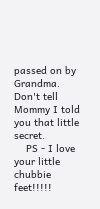passed on by Grandma. Don't tell Mommy I told you that little secret.
    PS - I love your little chubbie feet!!!!!